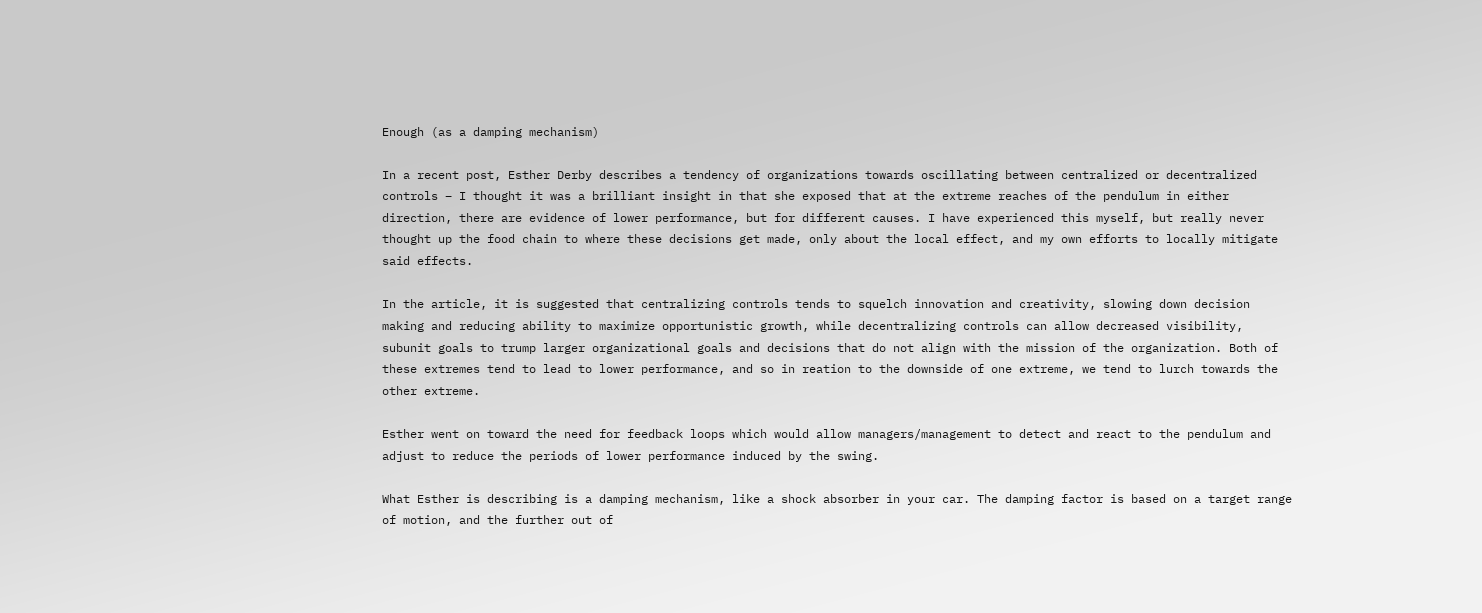Enough (as a damping mechanism)

In a recent post, Esther Derby describes a tendency of organizations towards oscillating between centralized or decentralized controls – I thought it was a brilliant insight in that she exposed that at the extreme reaches of the pendulum in either direction, there are evidence of lower performance, but for different causes. I have experienced this myself, but really never thought up the food chain to where these decisions get made, only about the local effect, and my own efforts to locally mitigate said effects.

In the article, it is suggested that centralizing controls tends to squelch innovation and creativity, slowing down decision making and reducing ability to maximize opportunistic growth, while decentralizing controls can allow decreased visibility, subunit goals to trump larger organizational goals and decisions that do not align with the mission of the organization. Both of these extremes tend to lead to lower performance, and so in reation to the downside of one extreme, we tend to lurch towards the other extreme.

Esther went on toward the need for feedback loops which would allow managers/management to detect and react to the pendulum and adjust to reduce the periods of lower performance induced by the swing.

What Esther is describing is a damping mechanism, like a shock absorber in your car. The damping factor is based on a target range of motion, and the further out of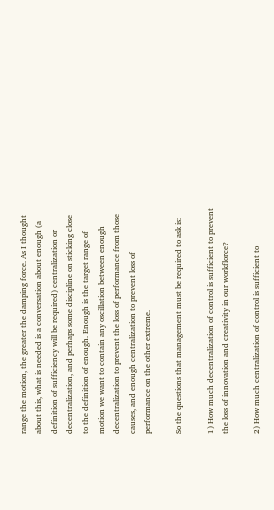range the motion, the greater the damping force. As I thought about this, what is needed is a conversation about enough (a definition of sufficiency will be required) centralization or decentralization, and perhaps some discipline on sticking close to the definition of enough. Enough is the target range of motion we want to contain any oscillation between enough decentralization to prevent the loss of performance from those causes, and enough centralization to prevent loss of performance on the other extreme.

So the questions that management must be required to ask is:

1) How much decentralization of control is sufficient to prevent the loss of innovation and creativity in our workflorce?

2) How much centralization of control is sufficient to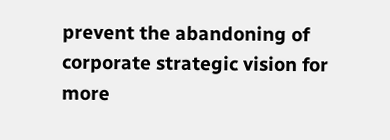prevent the abandoning of corporate strategic vision for more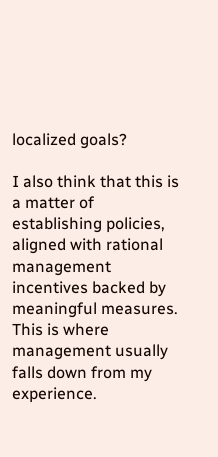localized goals?

I also think that this is a matter of establishing policies, aligned with rational management incentives backed by meaningful measures. This is where management usually falls down from my experience.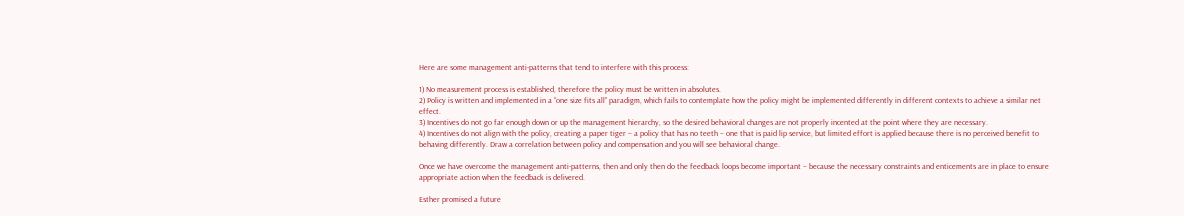Here are some management anti-patterns that tend to interfere with this process:

1) No measurement process is established, therefore the policy must be written in absolutes.
2) Policy is written and implemented in a “one size fits all” paradigm, which fails to contemplate how the policy might be implemented differently in different contexts to achieve a similar net effect.
3) Incentives do not go far enough down or up the management hierarchy, so the desired behavioral changes are not properly incented at the point where they are necessary.
4) Incentives do not align with the policy, creating a paper tiger – a policy that has no teeth – one that is paid lip service, but limited effort is applied because there is no perceived benefit to behaving differently. Draw a correlation between policy and compensation and you will see behavioral change.

Once we have overcome the management anti-patterns, then and only then do the feedback loops become important – because the necessary constraints and enticements are in place to ensure appropriate action when the feedback is delivered.

Esther promised a future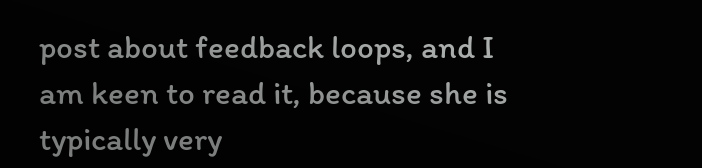post about feedback loops, and I am keen to read it, because she is typically very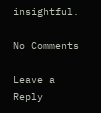insightful.

No Comments

Leave a Reply